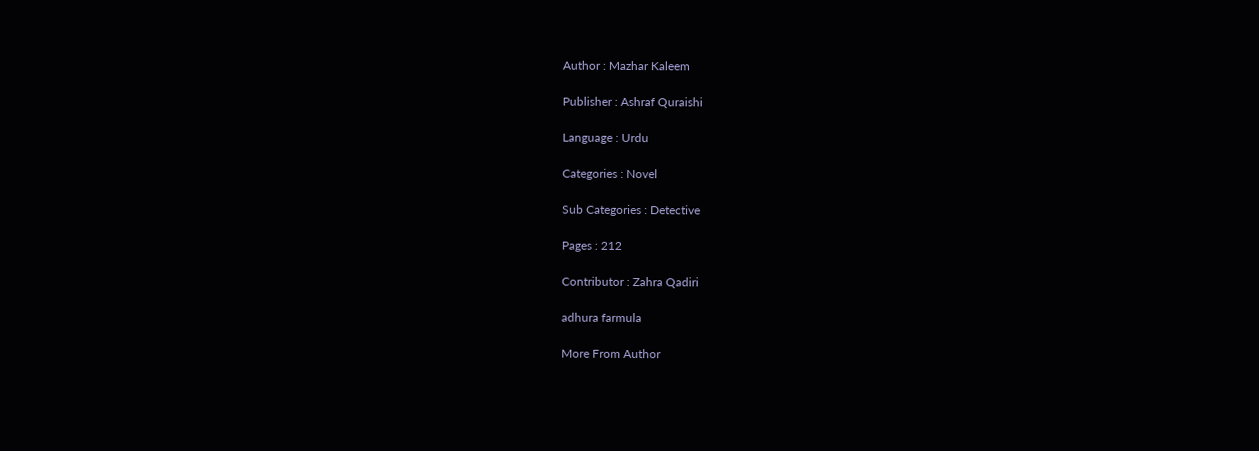Author : Mazhar Kaleem

Publisher : Ashraf Quraishi

Language : Urdu

Categories : Novel

Sub Categories : Detective

Pages : 212

Contributor : Zahra Qadiri

adhura farmula

More From Author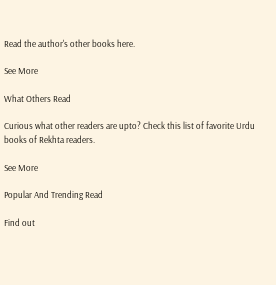Read the author's other books here.

See More

What Others Read

Curious what other readers are upto? Check this list of favorite Urdu books of Rekhta readers.

See More

Popular And Trending Read

Find out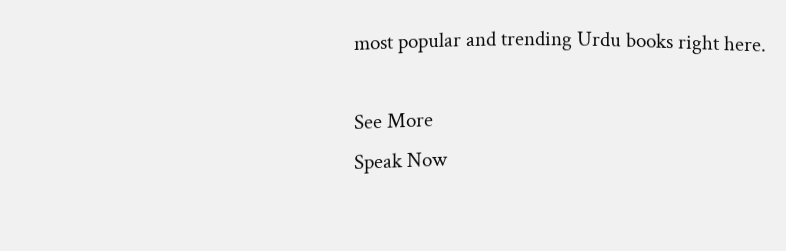most popular and trending Urdu books right here.

See More
Speak Now